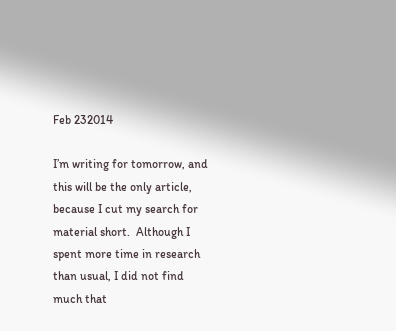Feb 232014

I’m writing for tomorrow, and this will be the only article, because I cut my search for material short.  Although I spent more time in research than usual, I did not find much that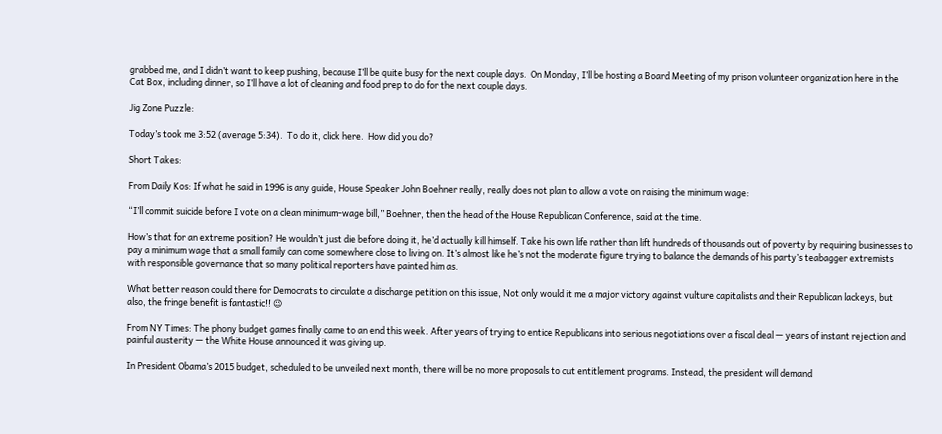grabbed me, and I didn’t want to keep pushing, because I’ll be quite busy for the next couple days.  On Monday, I’ll be hosting a Board Meeting of my prison volunteer organization here in the Cat Box, including dinner, so I’ll have a lot of cleaning and food prep to do for the next couple days.

Jig Zone Puzzle:

Today’s took me 3:52 (average 5:34).  To do it, click here.  How did you do?

Short Takes:

From Daily Kos: If what he said in 1996 is any guide, House Speaker John Boehner really, really does not plan to allow a vote on raising the minimum wage:

“I’ll commit suicide before I vote on a clean minimum-wage bill,” Boehner, then the head of the House Republican Conference, said at the time.

How’s that for an extreme position? He wouldn’t just die before doing it, he’d actually kill himself. Take his own life rather than lift hundreds of thousands out of poverty by requiring businesses to pay a minimum wage that a small family can come somewhere close to living on. It’s almost like he’s not the moderate figure trying to balance the demands of his party’s teabagger extremists with responsible governance that so many political reporters have painted him as.

What better reason could there for Democrats to circulate a discharge petition on this issue, Not only would it me a major victory against vulture capitalists and their Republican lackeys, but also, the fringe benefit is fantastic!! 😉

From NY Times: The phony budget games finally came to an end this week. After years of trying to entice Republicans into serious negotiations over a fiscal deal — years of instant rejection and painful austerity — the White House announced it was giving up.

In President Obama’s 2015 budget, scheduled to be unveiled next month, there will be no more proposals to cut entitlement programs. Instead, the president will demand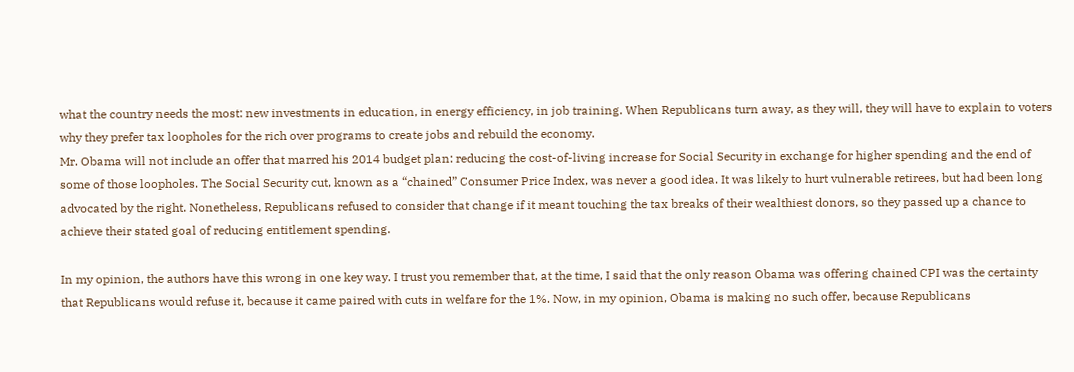what the country needs the most: new investments in education, in energy efficiency, in job training. When Republicans turn away, as they will, they will have to explain to voters why they prefer tax loopholes for the rich over programs to create jobs and rebuild the economy.
Mr. Obama will not include an offer that marred his 2014 budget plan: reducing the cost-of-living increase for Social Security in exchange for higher spending and the end of some of those loopholes. The Social Security cut, known as a “chained” Consumer Price Index, was never a good idea. It was likely to hurt vulnerable retirees, but had been long advocated by the right. Nonetheless, Republicans refused to consider that change if it meant touching the tax breaks of their wealthiest donors, so they passed up a chance to achieve their stated goal of reducing entitlement spending.

In my opinion, the authors have this wrong in one key way. I trust you remember that, at the time, I said that the only reason Obama was offering chained CPI was the certainty that Republicans would refuse it, because it came paired with cuts in welfare for the 1%. Now, in my opinion, Obama is making no such offer, because Republicans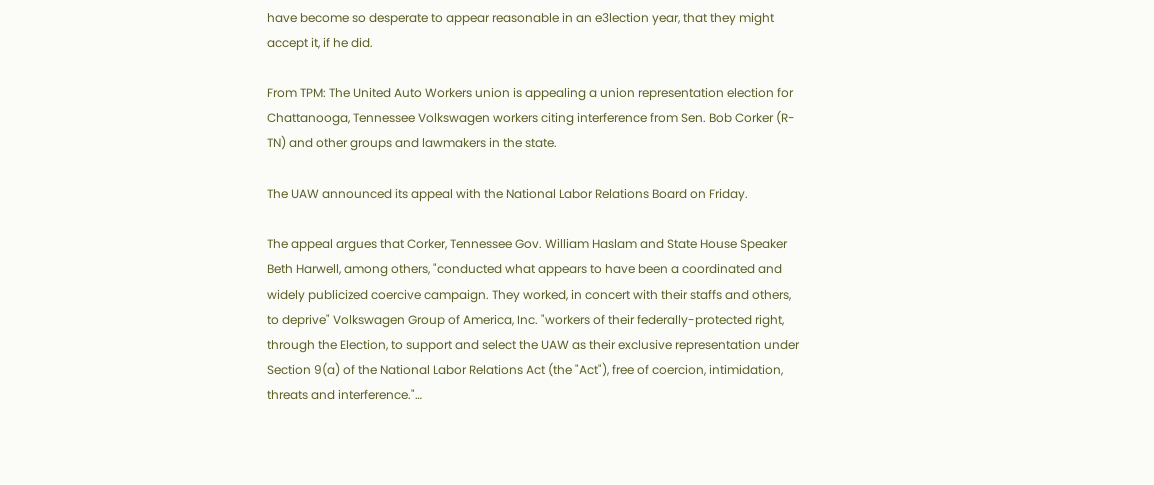have become so desperate to appear reasonable in an e3lection year, that they might accept it, if he did.

From TPM: The United Auto Workers union is appealing a union representation election for Chattanooga, Tennessee Volkswagen workers citing interference from Sen. Bob Corker (R-TN) and other groups and lawmakers in the state.

The UAW announced its appeal with the National Labor Relations Board on Friday.

The appeal argues that Corker, Tennessee Gov. William Haslam and State House Speaker Beth Harwell, among others, "conducted what appears to have been a coordinated and widely publicized coercive campaign. They worked, in concert with their staffs and others, to deprive" Volkswagen Group of America, Inc. "workers of their federally-protected right, through the Election, to support and select the UAW as their exclusive representation under Section 9(a) of the National Labor Relations Act (the "Act"), free of coercion, intimidation, threats and interference."…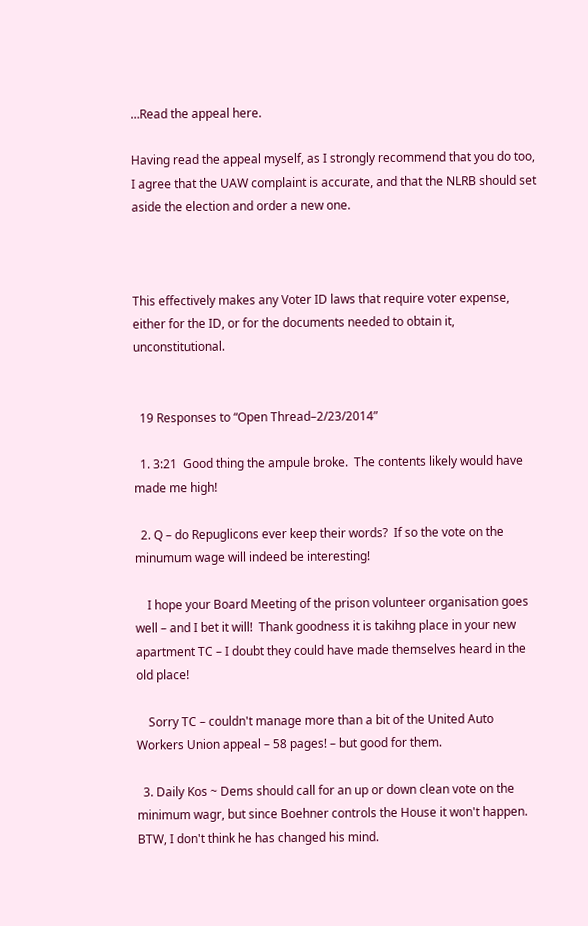…Read the appeal here.

Having read the appeal myself, as I strongly recommend that you do too, I agree that the UAW complaint is accurate, and that the NLRB should set aside the election and order a new one.



This effectively makes any Voter ID laws that require voter expense, either for the ID, or for the documents needed to obtain it, unconstitutional.


  19 Responses to “Open Thread–2/23/2014”

  1. 3:21  Good thing the ampule broke.  The contents likely would have made me high!

  2. Q – do Repuglicons ever keep their words?  If so the vote on the minumum wage will indeed be interesting!

    I hope your Board Meeting of the prison volunteer organisation goes well – and I bet it will!  Thank goodness it is takihng place in your new apartment TC – I doubt they could have made themselves heard in the old place!

    Sorry TC – couldn't manage more than a bit of the United Auto Workers Union appeal – 58 pages! – but good for them.

  3. Daily Kos ~ Dems should call for an up or down clean vote on the minimum wagr, but since Boehner controls the House it won't happen. BTW, I don't think he has changed his mind.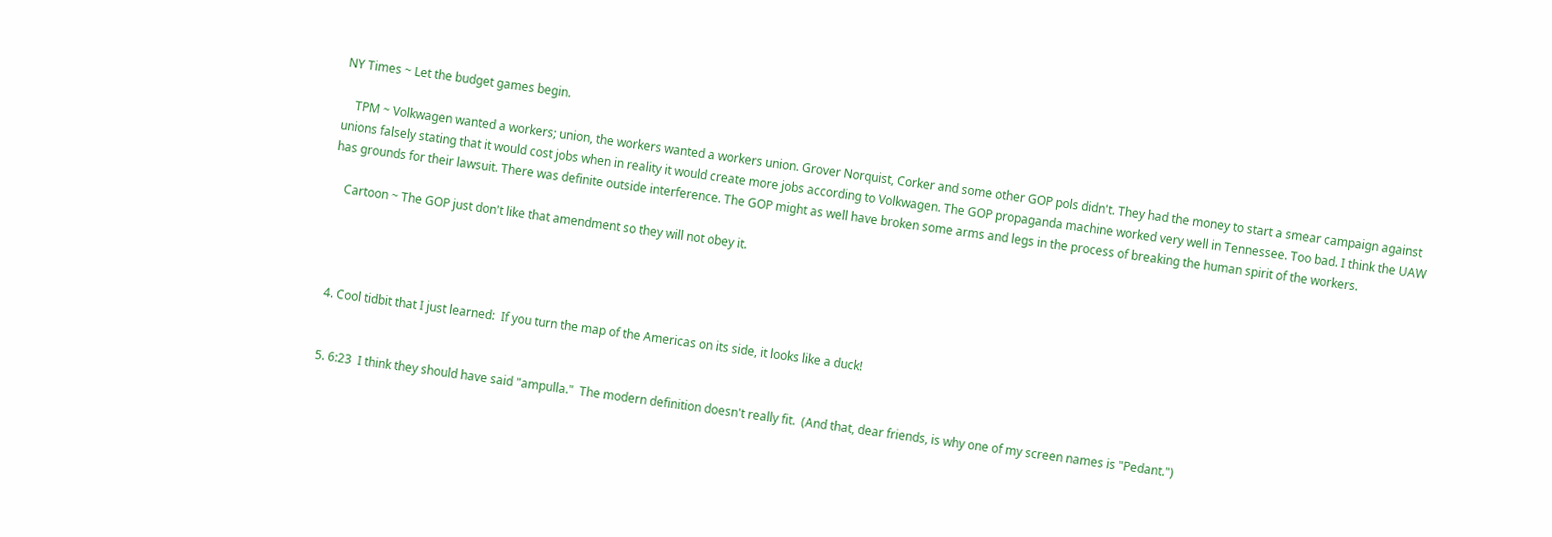NY Times ~ Let the budget games begin.

    TPM ~ Volkwagen wanted a workers; union, the workers wanted a workers union. Grover Norquist, Corker and some other GOP pols didn't. They had the money to start a smear campaign against unions falsely stating that it would cost jobs when in reality it would create more jobs according to Volkwagen. The GOP propaganda machine worked very well in Tennessee. Too bad. I think the UAW has grounds for their lawsuit. There was definite outside interference. The GOP might as well have broken some arms and legs in the process of breaking the human spirit of the workers.

    Cartoon ~ The GOP just don't like that amendment so they will not obey it.




  4. Cool tidbit that I just learned:  If you turn the map of the Americas on its side, it looks like a duck!


  5. 6:23  I think they should have said "ampulla."  The modern definition doesn't really fit.  (And that, dear friends, is why one of my screen names is "Pedant.")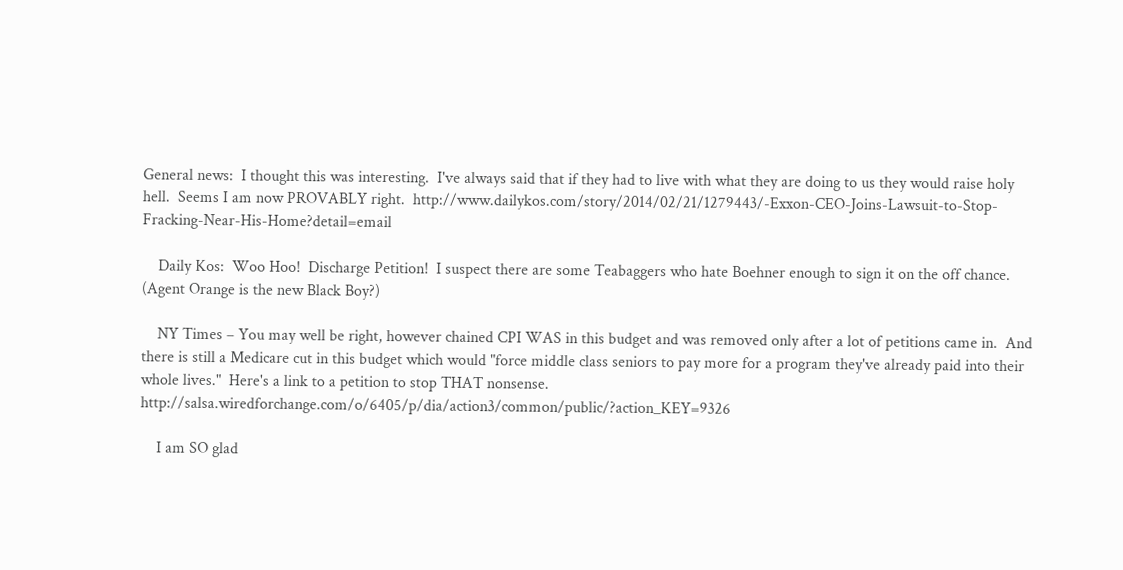General news:  I thought this was interesting.  I've always said that if they had to live with what they are doing to us they would raise holy hell.  Seems I am now PROVABLY right.  http://www.dailykos.com/story/2014/02/21/1279443/-Exxon-CEO-Joins-Lawsuit-to-Stop-Fracking-Near-His-Home?detail=email

    Daily Kos:  Woo Hoo!  Discharge Petition!  I suspect there are some Teabaggers who hate Boehner enough to sign it on the off chance.  (Agent Orange is the new Black Boy?)

    NY Times – You may well be right, however chained CPI WAS in this budget and was removed only after a lot of petitions came in.  And there is still a Medicare cut in this budget which would "force middle class seniors to pay more for a program they've already paid into their whole lives."  Here's a link to a petition to stop THAT nonsense.  http://salsa.wiredforchange.com/o/6405/p/dia/action3/common/public/?action_KEY=9326

    I am SO glad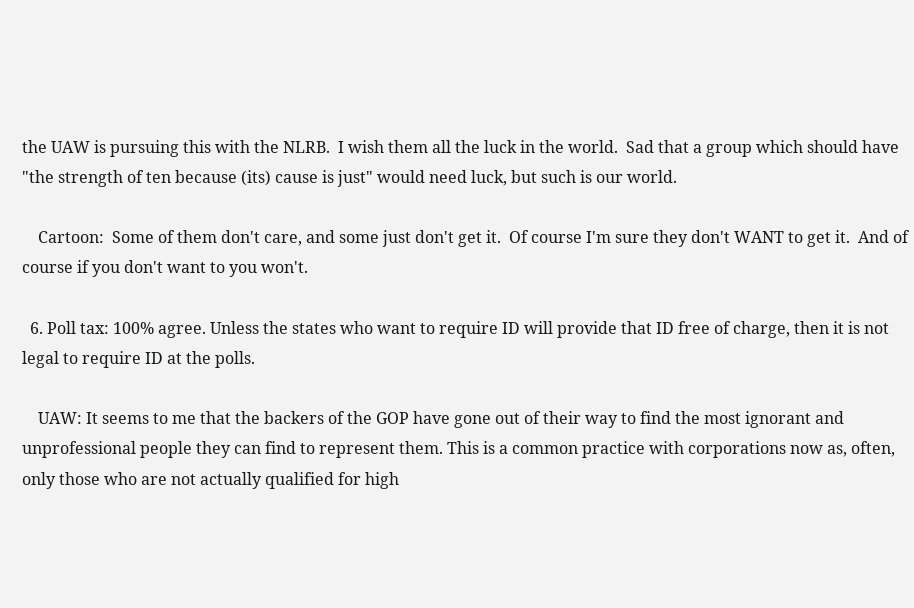the UAW is pursuing this with the NLRB.  I wish them all the luck in the world.  Sad that a group which should have "the strength of ten because (its) cause is just" would need luck, but such is our world.

    Cartoon:  Some of them don't care, and some just don't get it.  Of course I'm sure they don't WANT to get it.  And of course if you don't want to you won't.

  6. Poll tax: 100% agree. Unless the states who want to require ID will provide that ID free of charge, then it is not legal to require ID at the polls.

    UAW: It seems to me that the backers of the GOP have gone out of their way to find the most ignorant and unprofessional people they can find to represent them. This is a common practice with corporations now as, often, only those who are not actually qualified for high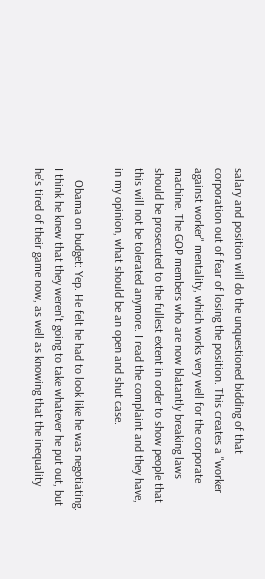salary and position will do the unquestioned bidding of that corporation out of fear of losing the position. This creates a "worker against worker" mentality, which works very well for the corporate machine. The GOP members who are now blatantly breaking laws should be prosecuted to the fullest extent in order to show people that this will not be tolerated anymore. I read the complaint and they have, in my opinion, what should be an open and shut case.

    Obama on budget: Yep. He felt he had to look like he was negotiating. I think he knew that they weren't going to take whatever he put out, but he's tired of their game now, as well as knowing that the inequality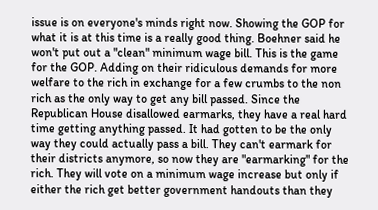issue is on everyone's minds right now. Showing the GOP for what it is at this time is a really good thing. Boehner said he won't put out a "clean" minimum wage bill. This is the game for the GOP. Adding on their ridiculous demands for more welfare to the rich in exchange for a few crumbs to the non rich as the only way to get any bill passed. Since the Republican House disallowed earmarks, they have a real hard time getting anything passed. It had gotten to be the only way they could actually pass a bill. They can't earmark for their districts anymore, so now they are "earmarking" for the rich. They will vote on a minimum wage increase but only if either the rich get better government handouts than they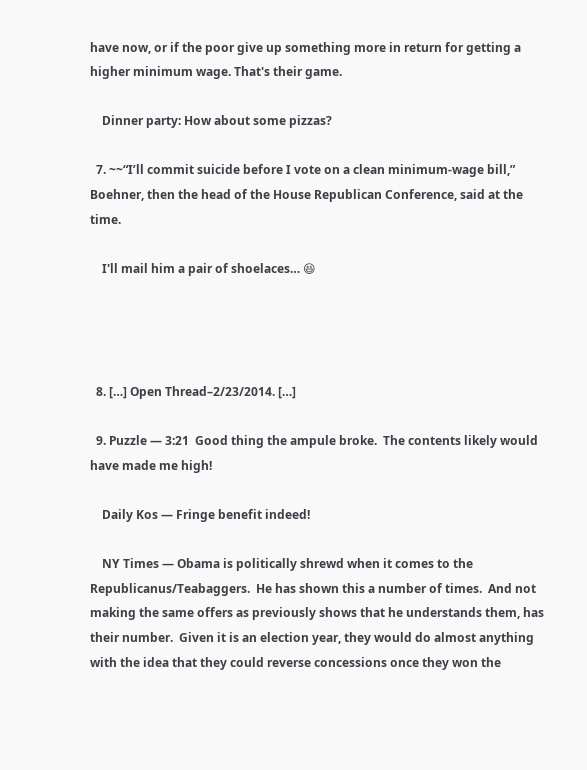have now, or if the poor give up something more in return for getting a higher minimum wage. That's their game.

    Dinner party: How about some pizzas?

  7. ~~“I’ll commit suicide before I vote on a clean minimum-wage bill,” Boehner, then the head of the House Republican Conference, said at the time.

    I'll mail him a pair of shoelaces… 😆




  8. […] Open Thread–2/23/2014. […]

  9. Puzzle — 3:21  Good thing the ampule broke.  The contents likely would have made me high!

    Daily Kos — Fringe benefit indeed!

    NY Times — Obama is politically shrewd when it comes to the Republicanus/Teabaggers.  He has shown this a number of times.  And not making the same offers as previously shows that he understands them, has their number.  Given it is an election year, they would do almost anything with the idea that they could reverse concessions once they won the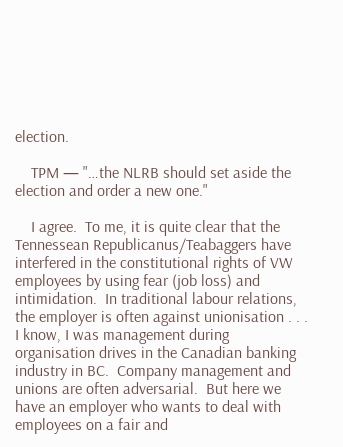election.

    TPM — "…the NLRB should set aside the election and order a new one."

    I agree.  To me, it is quite clear that the Tennessean Republicanus/Teabaggers have interfered in the constitutional rights of VW employees by using fear (job loss) and intimidation.  In traditional labour relations, the employer is often against unionisation . . . I know, I was management during organisation drives in the Canadian banking industry in BC.  Company management and unions are often adversarial.  But here we have an employer who wants to deal with employees on a fair and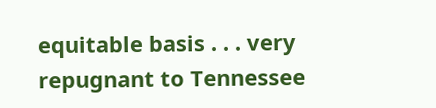equitable basis . . . very repugnant to Tennessee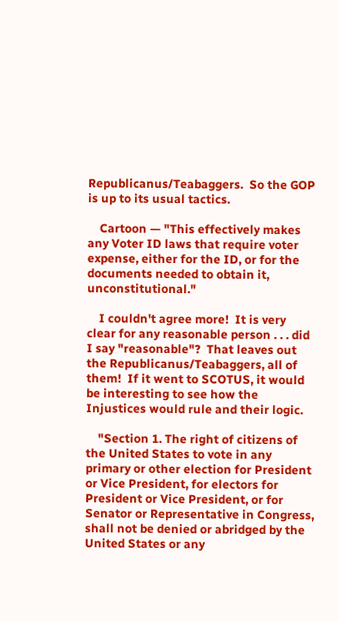Republicanus/Teabaggers.  So the GOP is up to its usual tactics.

    Cartoon — "This effectively makes any Voter ID laws that require voter expense, either for the ID, or for the documents needed to obtain it, unconstitutional."

    I couldn't agree more!  It is very clear for any reasonable person . . . did I say "reasonable"?  That leaves out the Republicanus/Teabaggers, all of them!  If it went to SCOTUS, it would be interesting to see how the Injustices would rule and their logic.

    "Section 1. The right of citizens of the United States to vote in any primary or other election for President or Vice President, for electors for President or Vice President, or for Senator or Representative in Congress, shall not be denied or abridged by the United States or any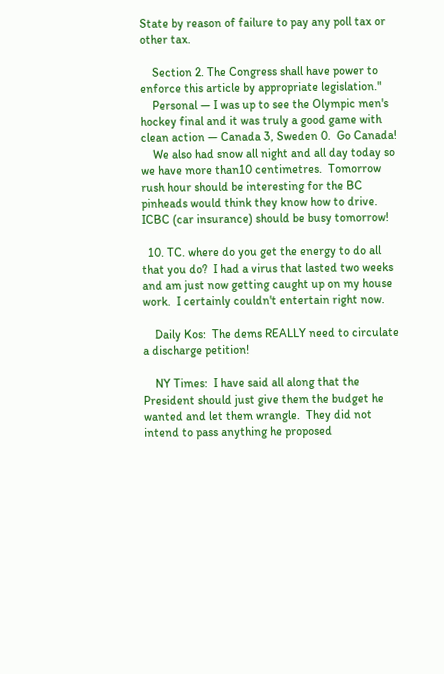State by reason of failure to pay any poll tax or other tax.

    Section 2. The Congress shall have power to enforce this article by appropriate legislation."
    Personal — I was up to see the Olympic men's hockey final and it was truly a good game with clean action — Canada 3, Sweden 0.  Go Canada!
    We also had snow all night and all day today so we have more than10 centimetres.  Tomorrow rush hour should be interesting for the BC pinheads would think they know how to drive.  ICBC (car insurance) should be busy tomorrow!

  10. TC. where do you get the energy to do all that you do?  I had a virus that lasted two weeks and am just now getting caught up on my house work.  I certainly couldn't entertain right now.

    Daily Kos:  The dems REALLY need to circulate a discharge petition!

    NY Times:  I have said all along that the President should just give them the budget he wanted and let them wrangle.  They did not intend to pass anything he proposed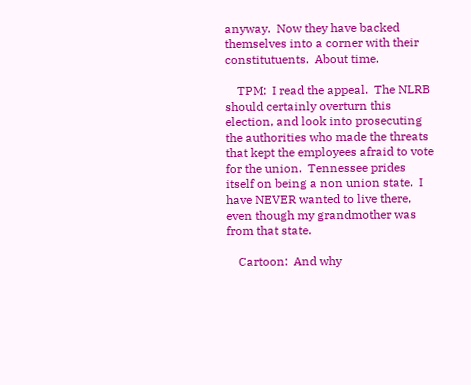anyway.  Now they have backed themselves into a corner with their constitutuents.  About time.

    TPM:  I read the appeal.  The NLRB should certainly overturn this election, and look into prosecuting the authorities who made the threats that kept the employees afraid to vote for the union.  Tennessee prides itself on being a non union state.  I have NEVER wanted to live there, even though my grandmother was from that state.

    Cartoon:  And why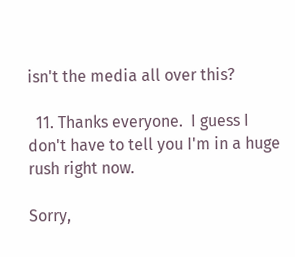isn't the media all over this?

  11. Thanks everyone.  I guess I don't have to tell you I'm in a huge rush right now.

Sorry,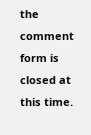the comment form is closed at this time.